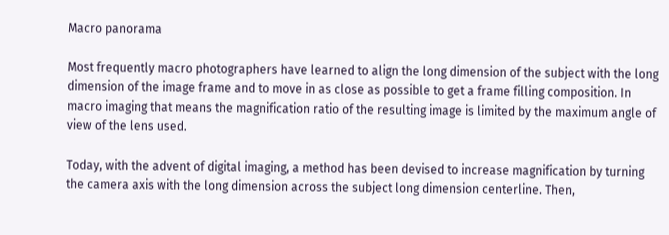Macro panorama

Most frequently macro photographers have learned to align the long dimension of the subject with the long dimension of the image frame and to move in as close as possible to get a frame filling composition. In macro imaging that means the magnification ratio of the resulting image is limited by the maximum angle of view of the lens used.

Today, with the advent of digital imaging, a method has been devised to increase magnification by turning the camera axis with the long dimension across the subject long dimension centerline. Then,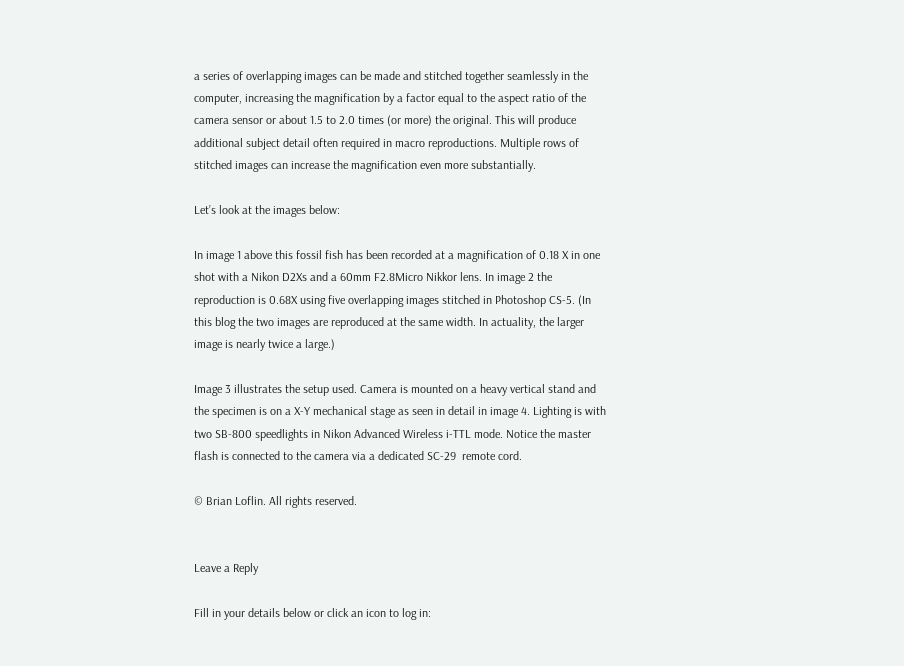a series of overlapping images can be made and stitched together seamlessly in the computer, increasing the magnification by a factor equal to the aspect ratio of the camera sensor or about 1.5 to 2.0 times (or more) the original. This will produce additional subject detail often required in macro reproductions. Multiple rows of stitched images can increase the magnification even more substantially.

Let’s look at the images below:

In image 1 above this fossil fish has been recorded at a magnification of 0.18 X in one shot with a Nikon D2Xs and a 60mm F2.8Micro Nikkor lens. In image 2 the reproduction is 0.68X using five overlapping images stitched in Photoshop CS-5. (In this blog the two images are reproduced at the same width. In actuality, the larger image is nearly twice a large.)

Image 3 illustrates the setup used. Camera is mounted on a heavy vertical stand and the specimen is on a X-Y mechanical stage as seen in detail in image 4. Lighting is with two SB-800 speedlights in Nikon Advanced Wireless i-TTL mode. Notice the master flash is connected to the camera via a dedicated SC-29  remote cord.

© Brian Loflin. All rights reserved.


Leave a Reply

Fill in your details below or click an icon to log in: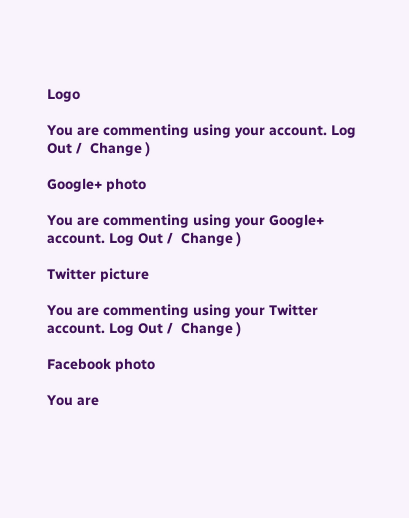Logo

You are commenting using your account. Log Out /  Change )

Google+ photo

You are commenting using your Google+ account. Log Out /  Change )

Twitter picture

You are commenting using your Twitter account. Log Out /  Change )

Facebook photo

You are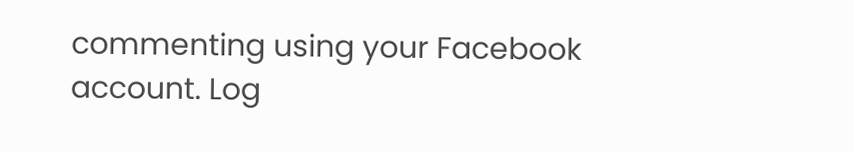commenting using your Facebook account. Log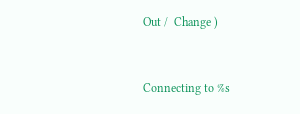Out /  Change )


Connecting to %s